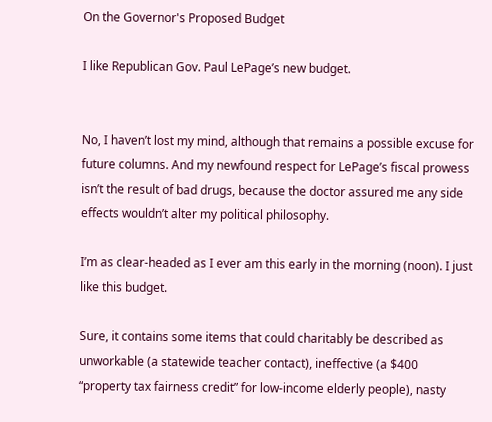On the Governor's Proposed Budget

I like Republican Gov. Paul LePage’s new budget.


No, I haven’t lost my mind, although that remains a possible excuse for future columns. And my newfound respect for LePage’s fiscal prowess isn’t the result of bad drugs, because the doctor assured me any side effects wouldn’t alter my political philosophy.

I’m as clear-headed as I ever am this early in the morning (noon). I just like this budget.

Sure, it contains some items that could charitably be described as unworkable (a statewide teacher contact), ineffective (a $400 “property tax fairness credit” for low-income elderly people), nasty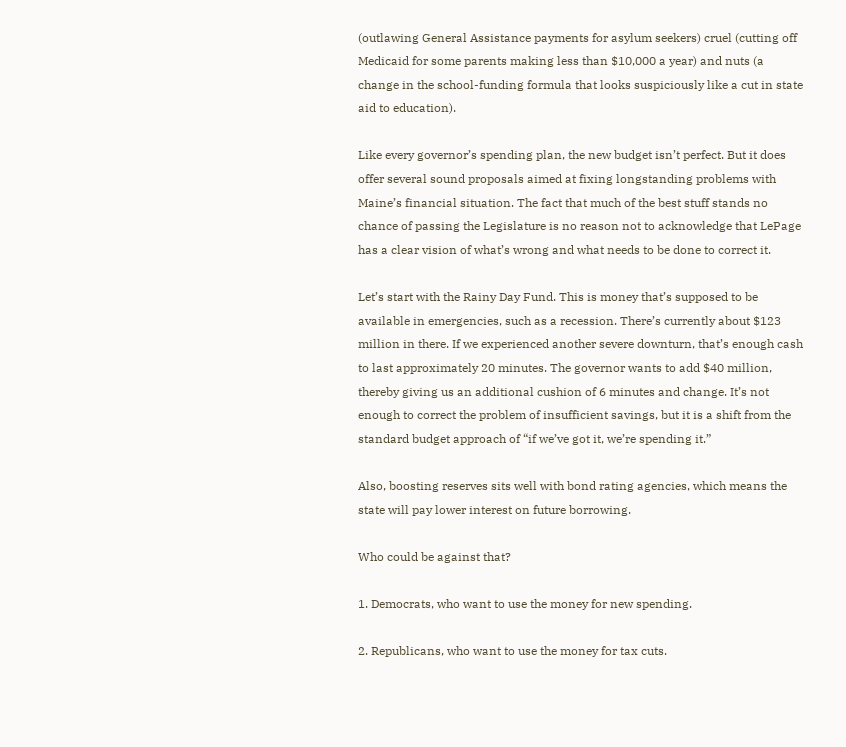(outlawing General Assistance payments for asylum seekers) cruel (cutting off Medicaid for some parents making less than $10,000 a year) and nuts (a change in the school-funding formula that looks suspiciously like a cut in state aid to education).

Like every governor’s spending plan, the new budget isn’t perfect. But it does offer several sound proposals aimed at fixing longstanding problems with Maine’s financial situation. The fact that much of the best stuff stands no chance of passing the Legislature is no reason not to acknowledge that LePage has a clear vision of what’s wrong and what needs to be done to correct it.

Let’s start with the Rainy Day Fund. This is money that’s supposed to be available in emergencies, such as a recession. There’s currently about $123 million in there. If we experienced another severe downturn, that’s enough cash to last approximately 20 minutes. The governor wants to add $40 million, thereby giving us an additional cushion of 6 minutes and change. It’s not enough to correct the problem of insufficient savings, but it is a shift from the standard budget approach of “if we’ve got it, we’re spending it.”

Also, boosting reserves sits well with bond rating agencies, which means the state will pay lower interest on future borrowing.

Who could be against that?

1. Democrats, who want to use the money for new spending.

2. Republicans, who want to use the money for tax cuts.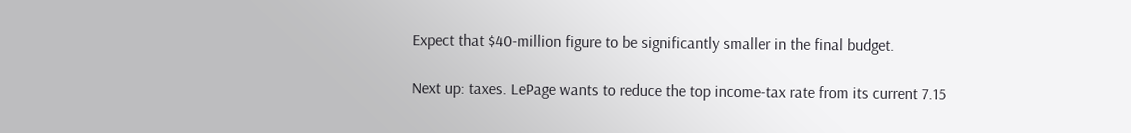Expect that $40-million figure to be significantly smaller in the final budget.

Next up: taxes. LePage wants to reduce the top income-tax rate from its current 7.15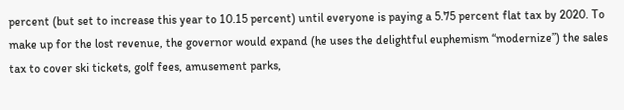percent (but set to increase this year to 10.15 percent) until everyone is paying a 5.75 percent flat tax by 2020. To make up for the lost revenue, the governor would expand (he uses the delightful euphemism “modernize”) the sales tax to cover ski tickets, golf fees, amusement parks,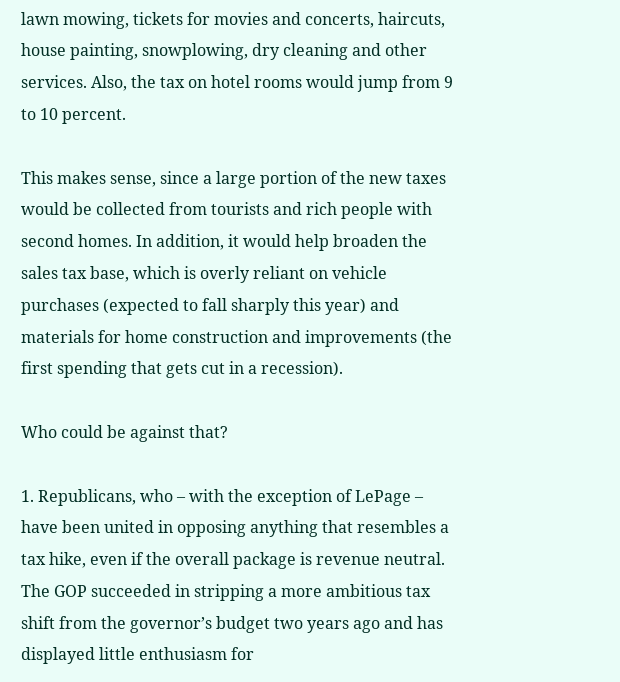lawn mowing, tickets for movies and concerts, haircuts, house painting, snowplowing, dry cleaning and other services. Also, the tax on hotel rooms would jump from 9 to 10 percent.

This makes sense, since a large portion of the new taxes would be collected from tourists and rich people with second homes. In addition, it would help broaden the sales tax base, which is overly reliant on vehicle purchases (expected to fall sharply this year) and materials for home construction and improvements (the first spending that gets cut in a recession).

Who could be against that?

1. Republicans, who – with the exception of LePage – have been united in opposing anything that resembles a tax hike, even if the overall package is revenue neutral. The GOP succeeded in stripping a more ambitious tax shift from the governor’s budget two years ago and has displayed little enthusiasm for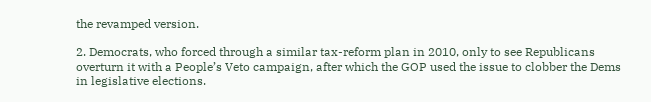the revamped version.

2. Democrats, who forced through a similar tax-reform plan in 2010, only to see Republicans overturn it with a People’s Veto campaign, after which the GOP used the issue to clobber the Dems in legislative elections.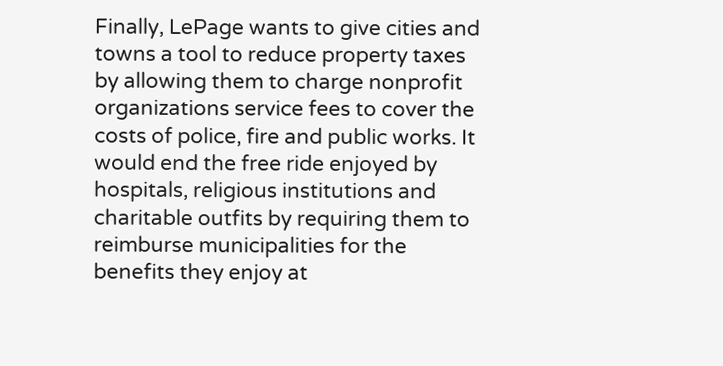Finally, LePage wants to give cities and towns a tool to reduce property taxes by allowing them to charge nonprofit organizations service fees to cover the costs of police, fire and public works. It would end the free ride enjoyed by hospitals, religious institutions and charitable outfits by requiring them to reimburse municipalities for the benefits they enjoy at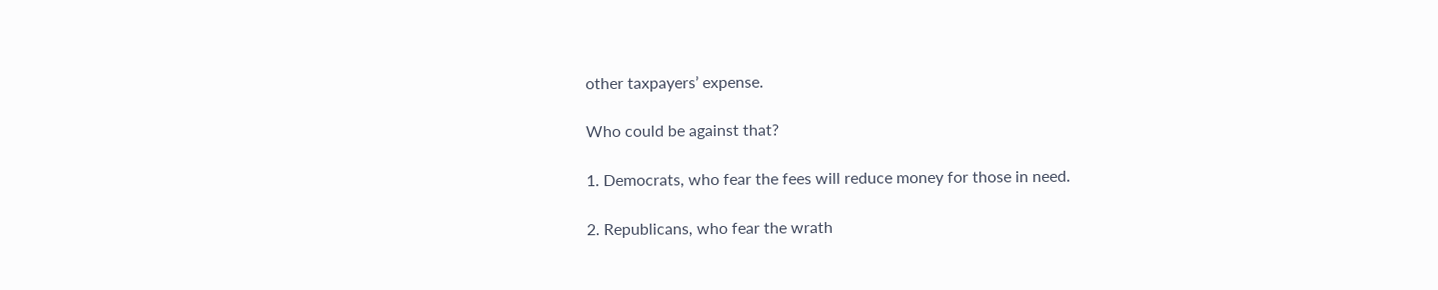other taxpayers’ expense.

Who could be against that?

1. Democrats, who fear the fees will reduce money for those in need.

2. Republicans, who fear the wrath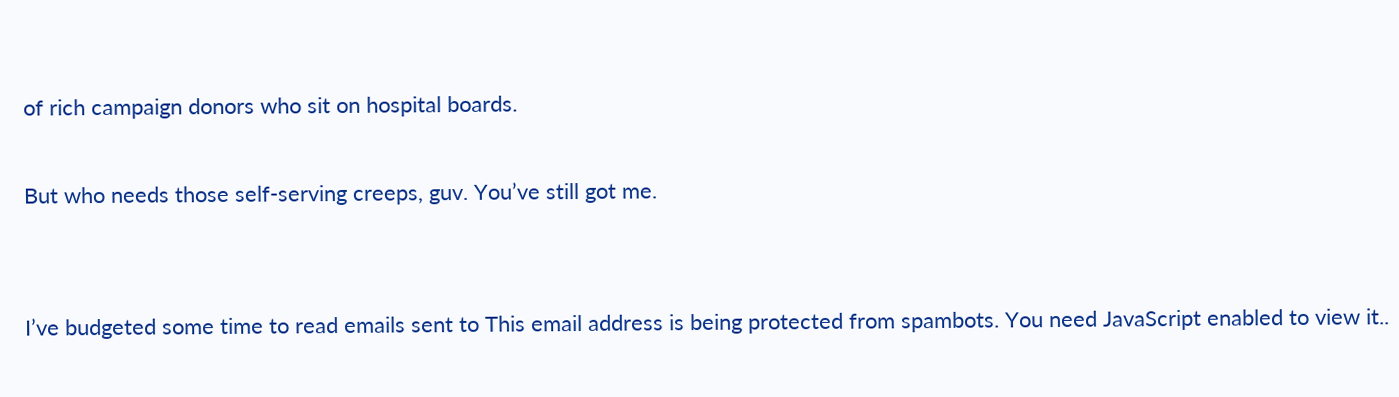of rich campaign donors who sit on hospital boards.

But who needs those self-serving creeps, guv. You’ve still got me.


I’ve budgeted some time to read emails sent to This email address is being protected from spambots. You need JavaScript enabled to view it..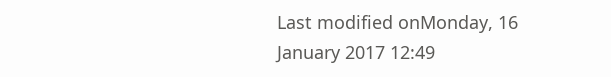Last modified onMonday, 16 January 2017 12:49